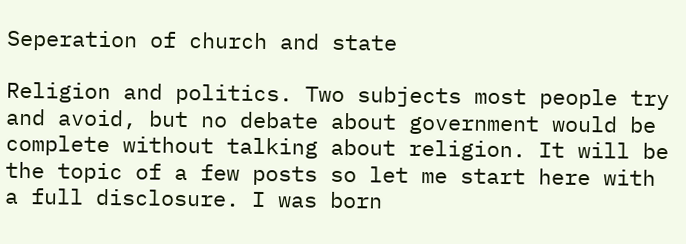Seperation of church and state

Religion and politics. Two subjects most people try and avoid, but no debate about government would be complete without talking about religion. It will be the topic of a few posts so let me start here with a full disclosure. I was born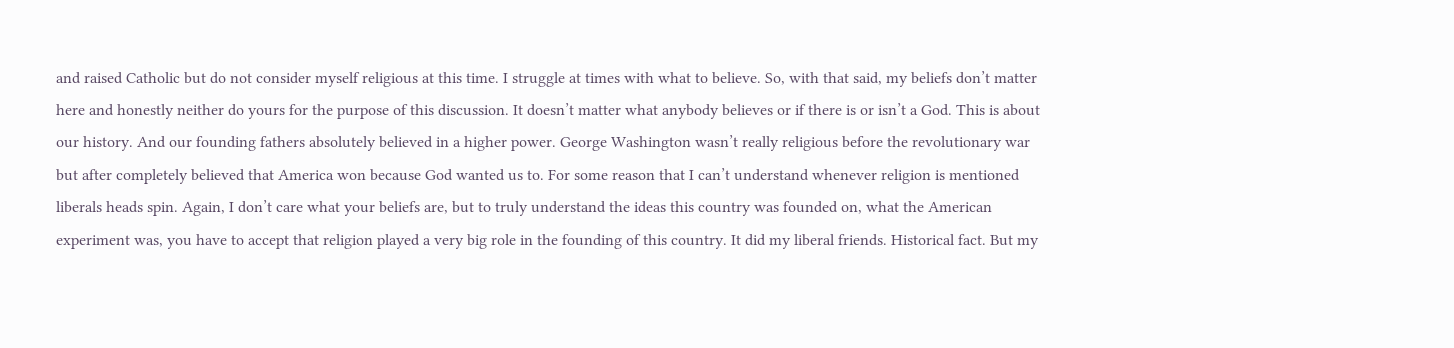and raised Catholic but do not consider myself religious at this time. I struggle at times with what to believe. So, with that said, my beliefs don’t matter here and honestly neither do yours for the purpose of this discussion. It doesn’t matter what anybody believes or if there is or isn’t a God. This is about our history. And our founding fathers absolutely believed in a higher power. George Washington wasn’t really religious before the revolutionary war but after completely believed that America won because God wanted us to. For some reason that I can’t understand whenever religion is mentioned liberals heads spin. Again, I don’t care what your beliefs are, but to truly understand the ideas this country was founded on, what the American experiment was, you have to accept that religion played a very big role in the founding of this country. It did my liberal friends. Historical fact. But my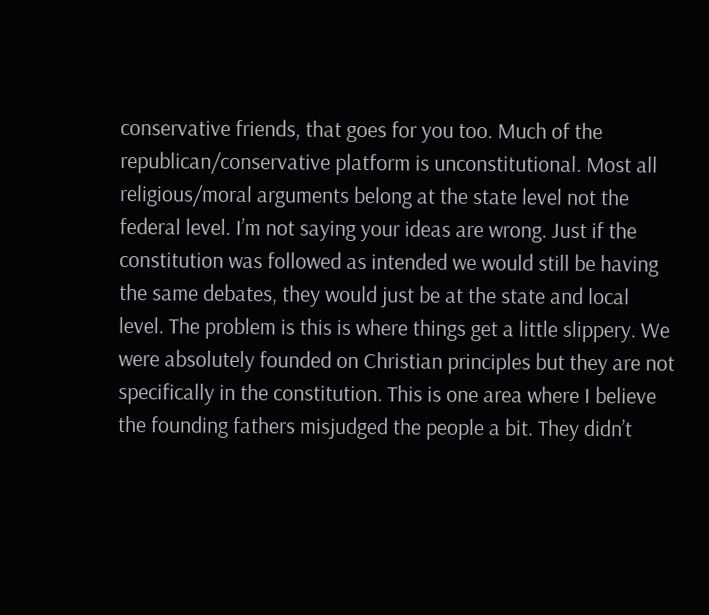conservative friends, that goes for you too. Much of the republican/conservative platform is unconstitutional. Most all religious/moral arguments belong at the state level not the federal level. I’m not saying your ideas are wrong. Just if the constitution was followed as intended we would still be having the same debates, they would just be at the state and local level. The problem is this is where things get a little slippery. We were absolutely founded on Christian principles but they are not specifically in the constitution. This is one area where I believe the founding fathers misjudged the people a bit. They didn’t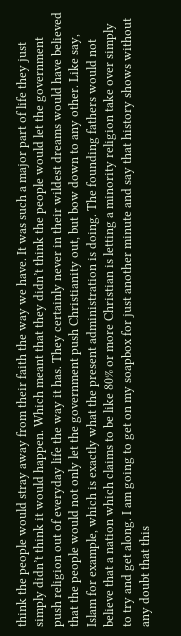think the people would stray away from their faith the way we have. It was such a major part of life they just simply didn’t think it would happen. Which meant that they didn’t think the people would let the government push religion out of everyday life the way it has. They certainly never in their wildest dreams would have believed that the people would not only let the government push Christianity out, but bow down to any other. Like say, Islam for example, which is exactly what the present administration is doing. The founding fathers would not believe that a nation which claims to be like 80% or more Christian is letting a minority religion take over simply to try and get along. I am going to get on my soapbox for just another minute and say that history shows without any doubt that this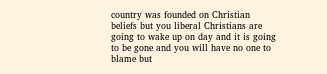country was founded on Christian beliefs but you liberal Christians are going to wake up on day and it is going to be gone and you will have no one to blame but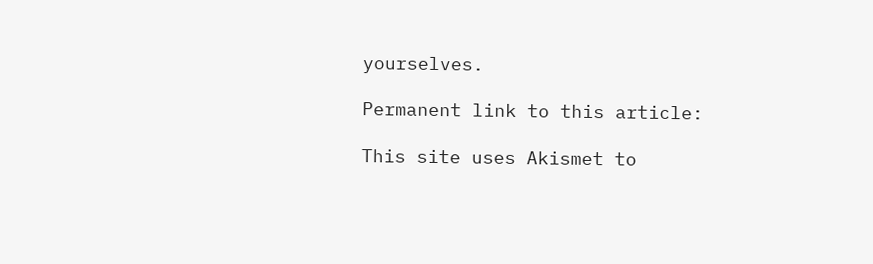yourselves.

Permanent link to this article:

This site uses Akismet to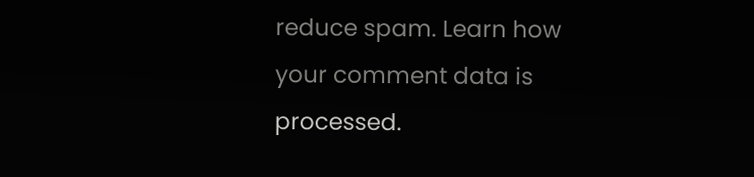reduce spam. Learn how your comment data is processed.